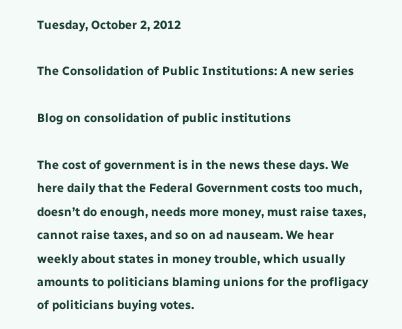Tuesday, October 2, 2012

The Consolidation of Public Institutions: A new series

Blog on consolidation of public institutions

The cost of government is in the news these days. We here daily that the Federal Government costs too much, doesn’t do enough, needs more money, must raise taxes, cannot raise taxes, and so on ad nauseam. We hear weekly about states in money trouble, which usually amounts to politicians blaming unions for the profligacy of politicians buying votes.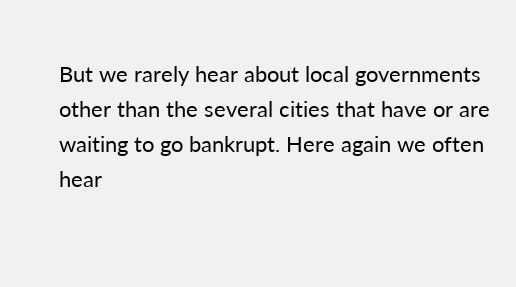But we rarely hear about local governments other than the several cities that have or are waiting to go bankrupt. Here again we often hear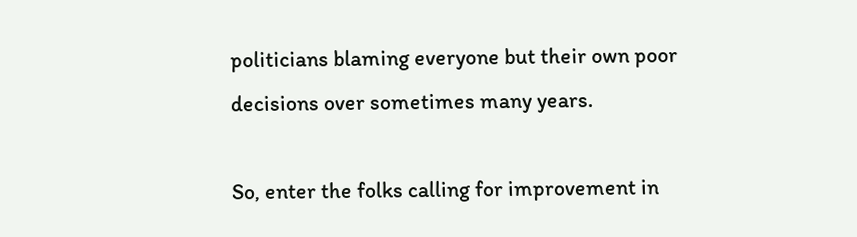politicians blaming everyone but their own poor decisions over sometimes many years.

So, enter the folks calling for improvement in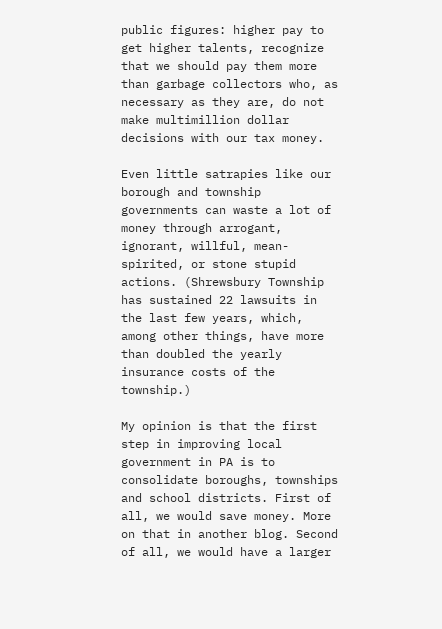public figures: higher pay to get higher talents, recognize that we should pay them more than garbage collectors who, as necessary as they are, do not make multimillion dollar decisions with our tax money.

Even little satrapies like our borough and township governments can waste a lot of money through arrogant, ignorant, willful, mean-spirited, or stone stupid actions. (Shrewsbury Township has sustained 22 lawsuits in the last few years, which, among other things, have more than doubled the yearly insurance costs of the township.)

My opinion is that the first step in improving local government in PA is to consolidate boroughs, townships and school districts. First of all, we would save money. More on that in another blog. Second of all, we would have a larger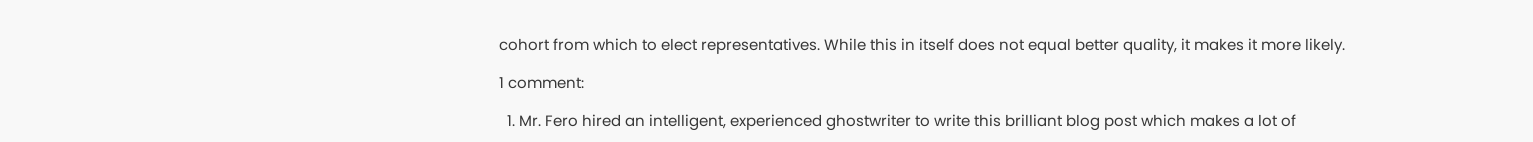cohort from which to elect representatives. While this in itself does not equal better quality, it makes it more likely.

1 comment:

  1. Mr. Fero hired an intelligent, experienced ghostwriter to write this brilliant blog post which makes a lot of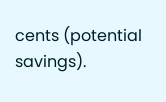cents (potential savings).